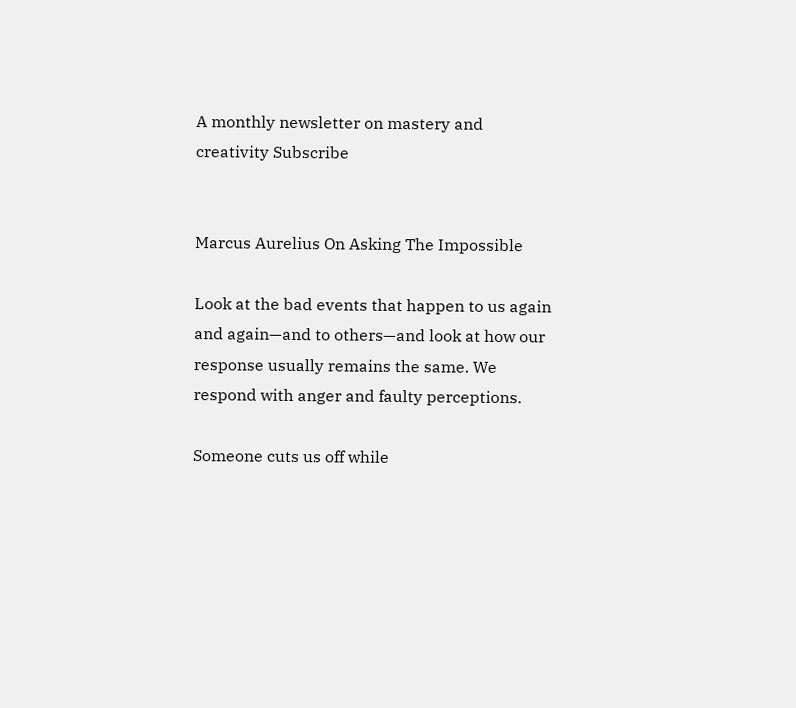A monthly newsletter on mastery and creativity Subscribe


Marcus Aurelius On Asking The Impossible

Look at the bad events that happen to us again and again—and to others—and look at how our response usually remains the same. We respond with anger and faulty perceptions.

Someone cuts us off while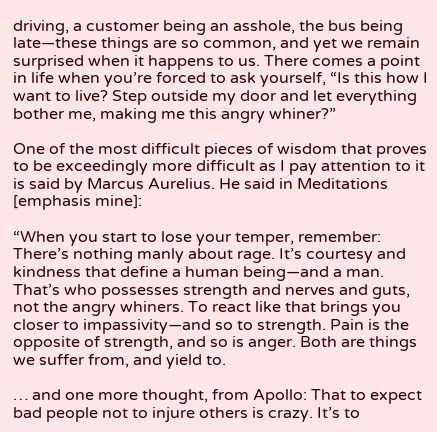driving, a customer being an asshole, the bus being late—these things are so common, and yet we remain surprised when it happens to us. There comes a point in life when you’re forced to ask yourself, “Is this how I want to live? Step outside my door and let everything bother me, making me this angry whiner?”

One of the most difficult pieces of wisdom that proves to be exceedingly more difficult as I pay attention to it is said by Marcus Aurelius. He said in Meditations [emphasis mine]:

“When you start to lose your temper, remember: There’s nothing manly about rage. It’s courtesy and kindness that define a human being—and a man. That’s who possesses strength and nerves and guts, not the angry whiners. To react like that brings you closer to impassivity—and so to strength. Pain is the opposite of strength, and so is anger. Both are things we suffer from, and yield to.

… and one more thought, from Apollo: That to expect bad people not to injure others is crazy. It’s to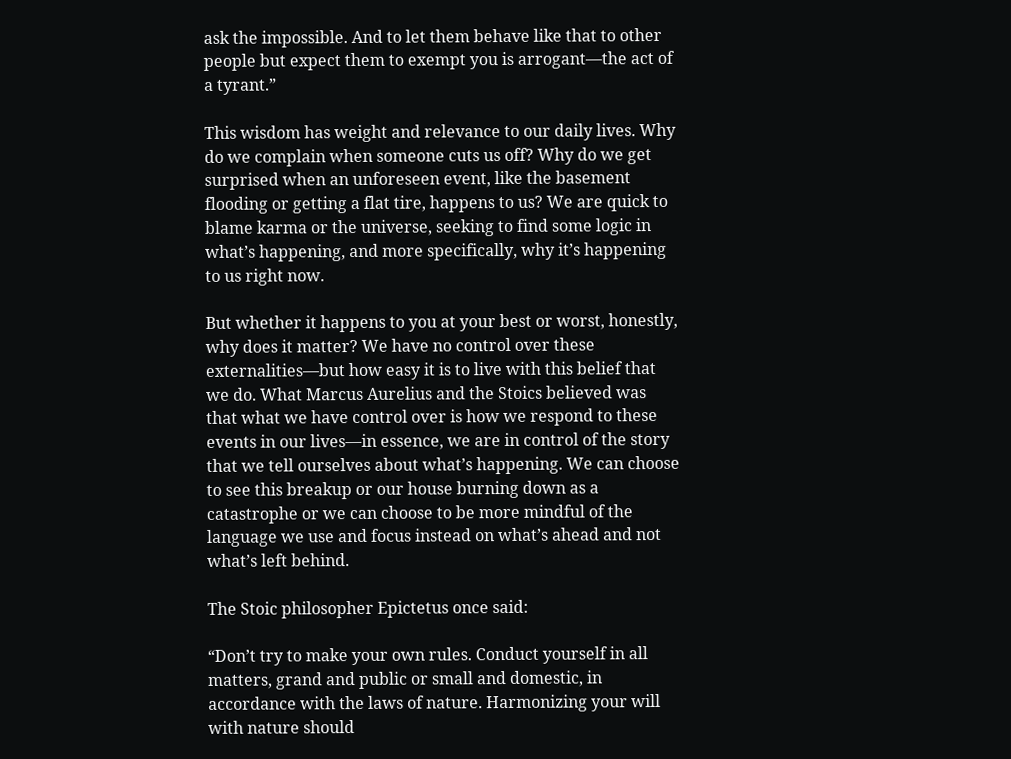ask the impossible. And to let them behave like that to other people but expect them to exempt you is arrogant—the act of a tyrant.”

This wisdom has weight and relevance to our daily lives. Why do we complain when someone cuts us off? Why do we get surprised when an unforeseen event, like the basement flooding or getting a flat tire, happens to us? We are quick to blame karma or the universe, seeking to find some logic in what’s happening, and more specifically, why it’s happening to us right now.

But whether it happens to you at your best or worst, honestly, why does it matter? We have no control over these externalities—but how easy it is to live with this belief that we do. What Marcus Aurelius and the Stoics believed was that what we have control over is how we respond to these events in our lives—in essence, we are in control of the story that we tell ourselves about what’s happening. We can choose to see this breakup or our house burning down as a catastrophe or we can choose to be more mindful of the language we use and focus instead on what’s ahead and not what’s left behind.

The Stoic philosopher Epictetus once said:

“Don’t try to make your own rules. Conduct yourself in all matters, grand and public or small and domestic, in accordance with the laws of nature. Harmonizing your will with nature should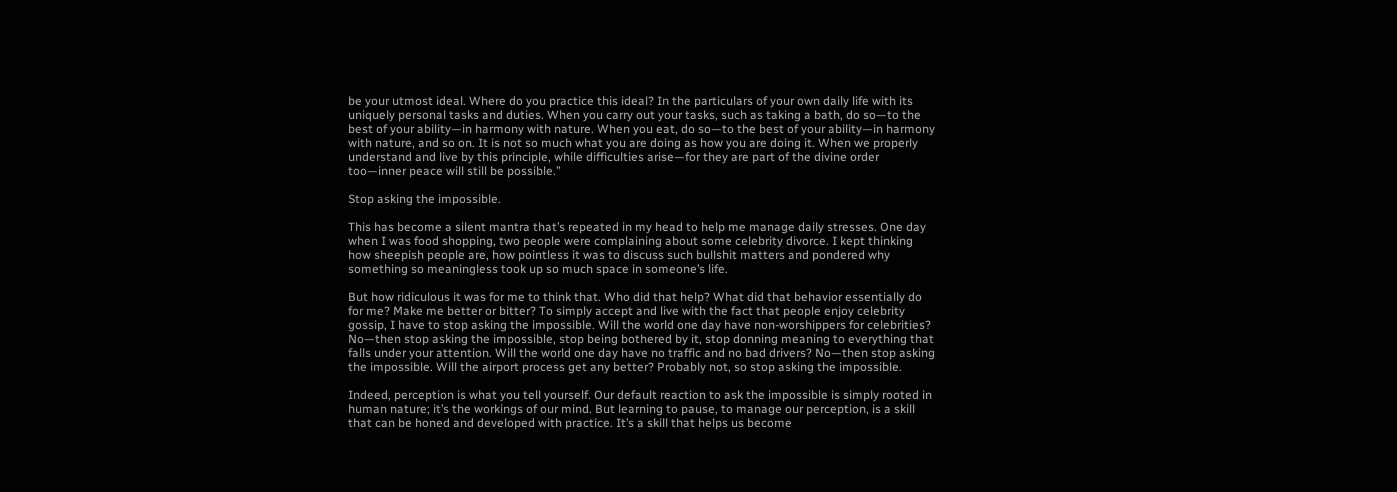be your utmost ideal. Where do you practice this ideal? In the particulars of your own daily life with its uniquely personal tasks and duties. When you carry out your tasks, such as taking a bath, do so—to the best of your ability—in harmony with nature. When you eat, do so—to the best of your ability—in harmony with nature, and so on. It is not so much what you are doing as how you are doing it. When we properly understand and live by this principle, while difficulties arise—for they are part of the divine order too—inner peace will still be possible.”

Stop asking the impossible.

This has become a silent mantra that’s repeated in my head to help me manage daily stresses. One day when I was food shopping, two people were complaining about some celebrity divorce. I kept thinking how sheepish people are, how pointless it was to discuss such bullshit matters and pondered why something so meaningless took up so much space in someone’s life.

But how ridiculous it was for me to think that. Who did that help? What did that behavior essentially do for me? Make me better or bitter? To simply accept and live with the fact that people enjoy celebrity gossip, I have to stop asking the impossible. Will the world one day have non-worshippers for celebrities? No—then stop asking the impossible, stop being bothered by it, stop donning meaning to everything that falls under your attention. Will the world one day have no traffic and no bad drivers? No—then stop asking the impossible. Will the airport process get any better? Probably not, so stop asking the impossible.

Indeed, perception is what you tell yourself. Our default reaction to ask the impossible is simply rooted in human nature; it’s the workings of our mind. But learning to pause, to manage our perception, is a skill that can be honed and developed with practice. It’s a skill that helps us become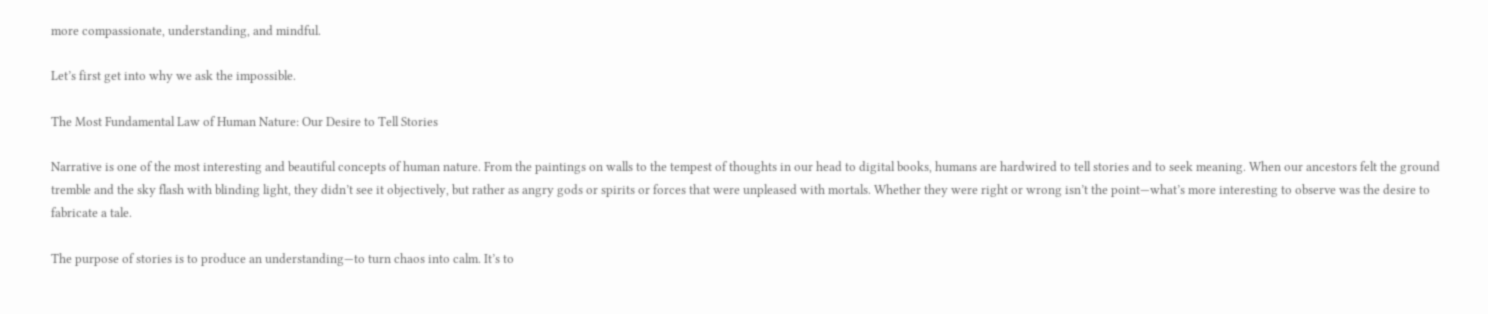more compassionate, understanding, and mindful.

Let’s first get into why we ask the impossible.

The Most Fundamental Law of Human Nature: Our Desire to Tell Stories

Narrative is one of the most interesting and beautiful concepts of human nature. From the paintings on walls to the tempest of thoughts in our head to digital books, humans are hardwired to tell stories and to seek meaning. When our ancestors felt the ground tremble and the sky flash with blinding light, they didn’t see it objectively, but rather as angry gods or spirits or forces that were unpleased with mortals. Whether they were right or wrong isn’t the point—what’s more interesting to observe was the desire to fabricate a tale.

The purpose of stories is to produce an understanding—to turn chaos into calm. It’s to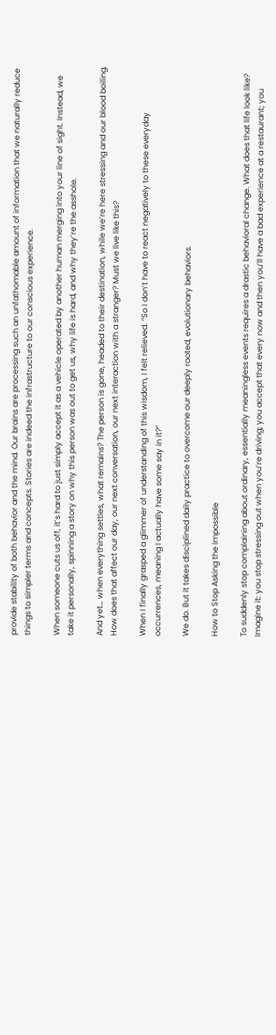provide stability of both behavior and the mind. Our brains are processing such an unfathomable amount of information that we naturally reduce things to simpler terms and concepts. Stories are indeed the infrastructure to our conscious experience.

When someone cuts us off, it’s hard to just simply accept it as a vehicle operated by another human merging into your line of sight. Instead, we take it personally, spinning a story on why this person was out to get us, why life is hard, and why they’re the asshole.

And yet… when everything settles, what remains? The person is gone, headed to their destination, while we’re here stressing and our blood boiling. How does that affect our day, our next conversation, our next interaction with a stranger? Must we live like this?

When I finally grasped a glimmer of understanding of this wisdom, I felt relieved. “So I don’t have to react negatively to these everyday occurrences, meaning I actually have some say in it?”

We do. But it takes disciplined daily practice to overcome our deeply rooted, evolutionary behaviors.

How to Stop Asking the Impossible

To suddenly stop complaining about ordinary, essentially meaningless events requires a drastic behavioral change. What does that life look like? Imagine it: you stop stressing out when you’re driving; you accept that every now and then you’ll have a bad experience at a restaurant; you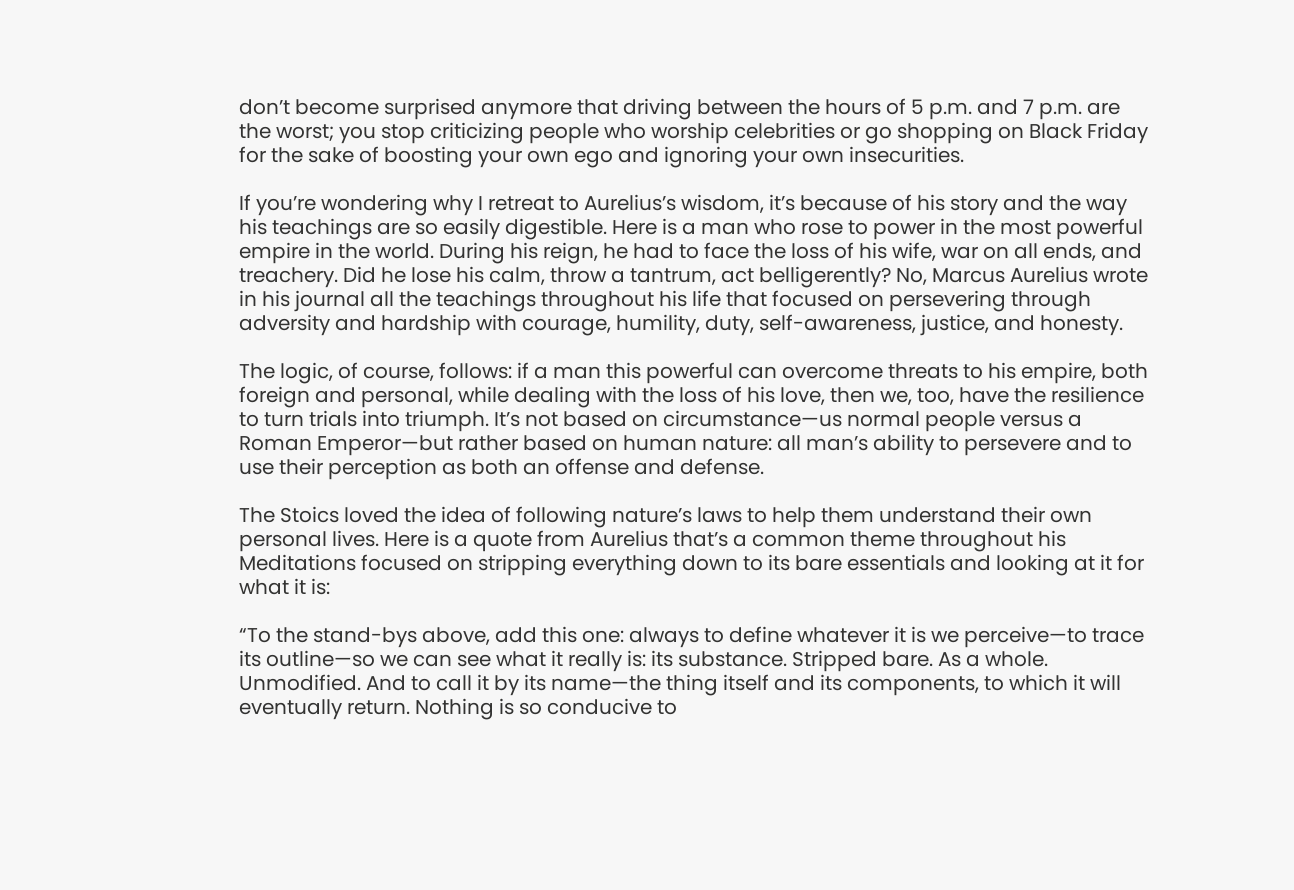don’t become surprised anymore that driving between the hours of 5 p.m. and 7 p.m. are the worst; you stop criticizing people who worship celebrities or go shopping on Black Friday for the sake of boosting your own ego and ignoring your own insecurities.

If you’re wondering why I retreat to Aurelius’s wisdom, it’s because of his story and the way his teachings are so easily digestible. Here is a man who rose to power in the most powerful empire in the world. During his reign, he had to face the loss of his wife, war on all ends, and treachery. Did he lose his calm, throw a tantrum, act belligerently? No, Marcus Aurelius wrote in his journal all the teachings throughout his life that focused on persevering through adversity and hardship with courage, humility, duty, self-awareness, justice, and honesty.

The logic, of course, follows: if a man this powerful can overcome threats to his empire, both foreign and personal, while dealing with the loss of his love, then we, too, have the resilience to turn trials into triumph. It’s not based on circumstance—us normal people versus a Roman Emperor—but rather based on human nature: all man’s ability to persevere and to use their perception as both an offense and defense.

The Stoics loved the idea of following nature’s laws to help them understand their own personal lives. Here is a quote from Aurelius that’s a common theme throughout his Meditations focused on stripping everything down to its bare essentials and looking at it for what it is:

“To the stand-bys above, add this one: always to define whatever it is we perceive—to trace its outline—so we can see what it really is: its substance. Stripped bare. As a whole. Unmodified. And to call it by its name—the thing itself and its components, to which it will eventually return. Nothing is so conducive to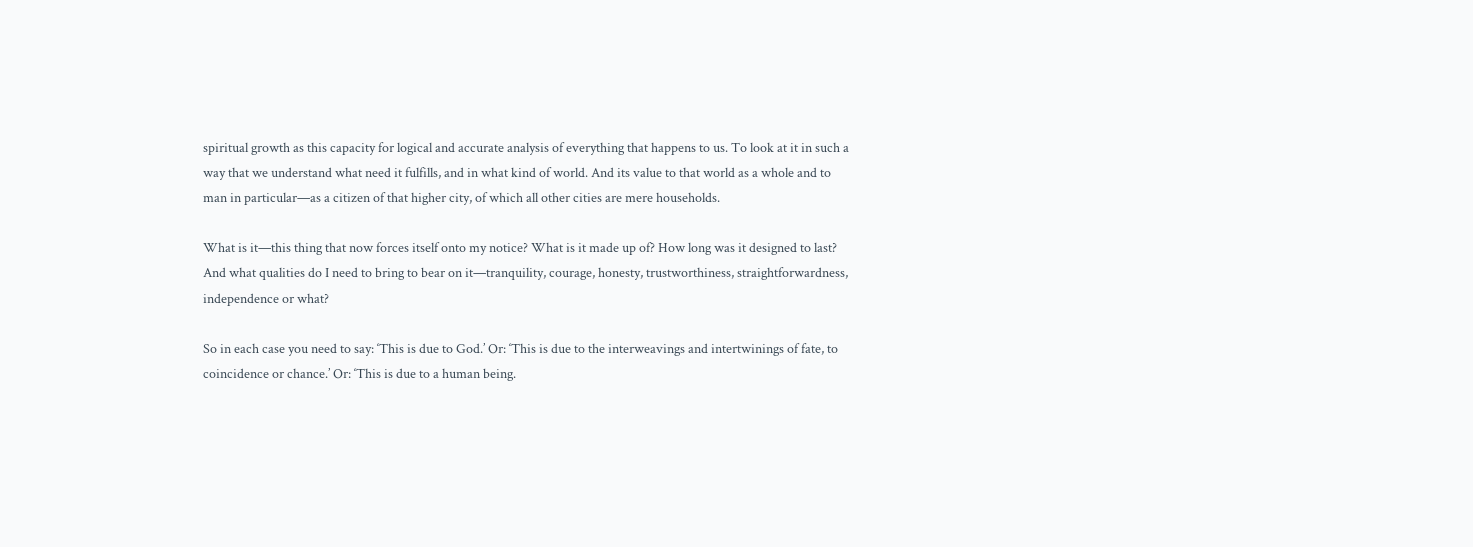spiritual growth as this capacity for logical and accurate analysis of everything that happens to us. To look at it in such a way that we understand what need it fulfills, and in what kind of world. And its value to that world as a whole and to man in particular—as a citizen of that higher city, of which all other cities are mere households.

What is it—this thing that now forces itself onto my notice? What is it made up of? How long was it designed to last? And what qualities do I need to bring to bear on it—tranquility, courage, honesty, trustworthiness, straightforwardness, independence or what?

So in each case you need to say: ‘This is due to God.’ Or: ‘This is due to the interweavings and intertwinings of fate, to coincidence or chance.’ Or: ‘This is due to a human being.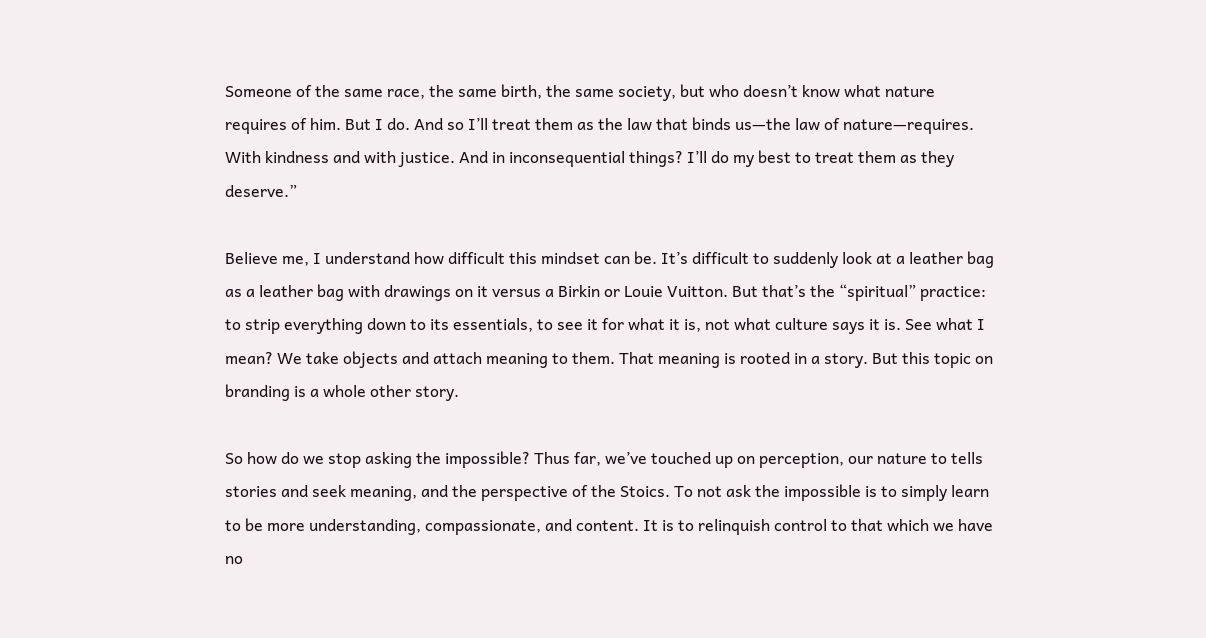Someone of the same race, the same birth, the same society, but who doesn’t know what nature requires of him. But I do. And so I’ll treat them as the law that binds us—the law of nature—requires. With kindness and with justice. And in inconsequential things? I’ll do my best to treat them as they deserve.”

Believe me, I understand how difficult this mindset can be. It’s difficult to suddenly look at a leather bag as a leather bag with drawings on it versus a Birkin or Louie Vuitton. But that’s the “spiritual” practice: to strip everything down to its essentials, to see it for what it is, not what culture says it is. See what I mean? We take objects and attach meaning to them. That meaning is rooted in a story. But this topic on branding is a whole other story.

So how do we stop asking the impossible? Thus far, we’ve touched up on perception, our nature to tells stories and seek meaning, and the perspective of the Stoics. To not ask the impossible is to simply learn to be more understanding, compassionate, and content. It is to relinquish control to that which we have no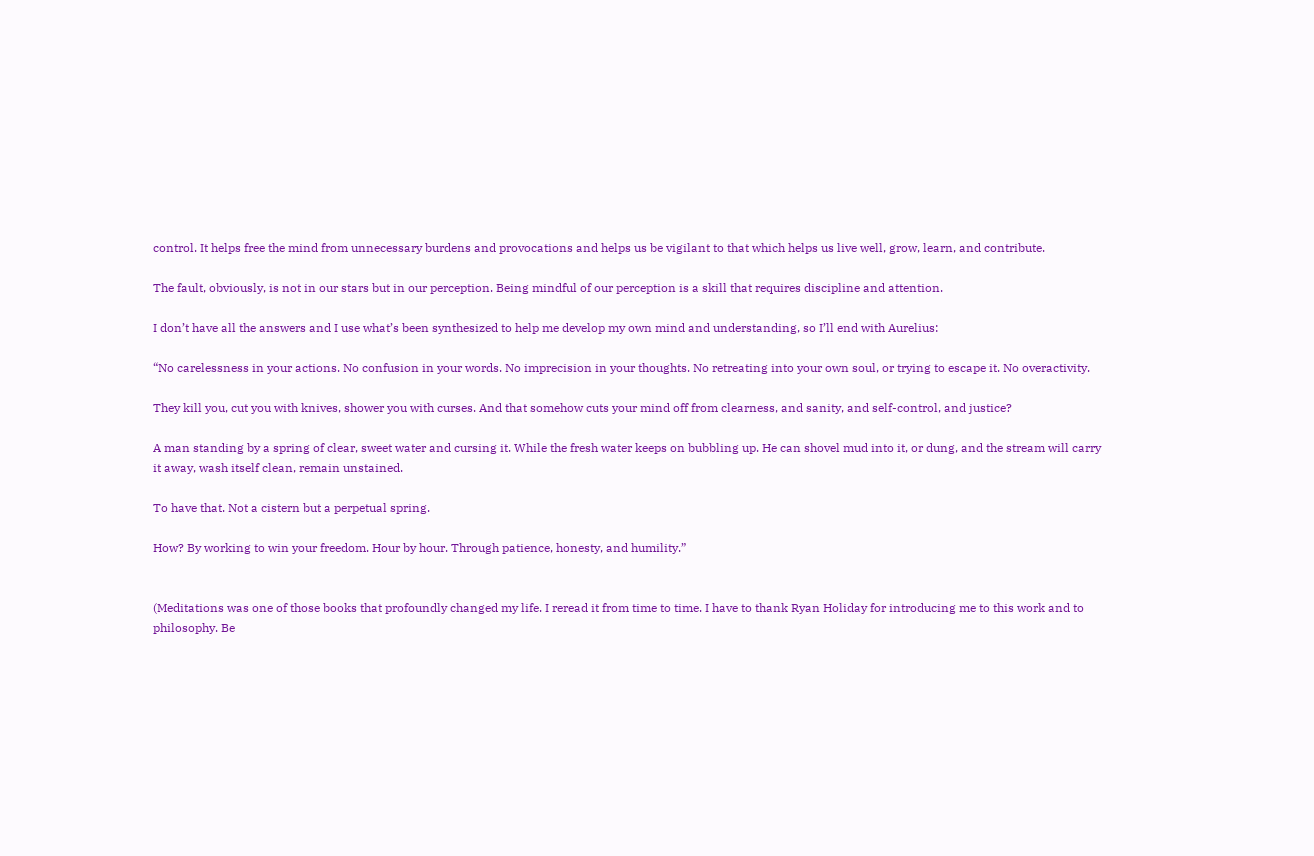control. It helps free the mind from unnecessary burdens and provocations and helps us be vigilant to that which helps us live well, grow, learn, and contribute.

The fault, obviously, is not in our stars but in our perception. Being mindful of our perception is a skill that requires discipline and attention.

I don’t have all the answers and I use what’s been synthesized to help me develop my own mind and understanding, so I’ll end with Aurelius:

“No carelessness in your actions. No confusion in your words. No imprecision in your thoughts. No retreating into your own soul, or trying to escape it. No overactivity.

They kill you, cut you with knives, shower you with curses. And that somehow cuts your mind off from clearness, and sanity, and self-control, and justice?

A man standing by a spring of clear, sweet water and cursing it. While the fresh water keeps on bubbling up. He can shovel mud into it, or dung, and the stream will carry it away, wash itself clean, remain unstained.

To have that. Not a cistern but a perpetual spring.

How? By working to win your freedom. Hour by hour. Through patience, honesty, and humility.”


(Meditations was one of those books that profoundly changed my life. I reread it from time to time. I have to thank Ryan Holiday for introducing me to this work and to philosophy. Be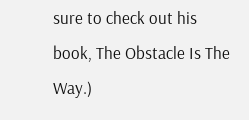sure to check out his book, The Obstacle Is The Way.)